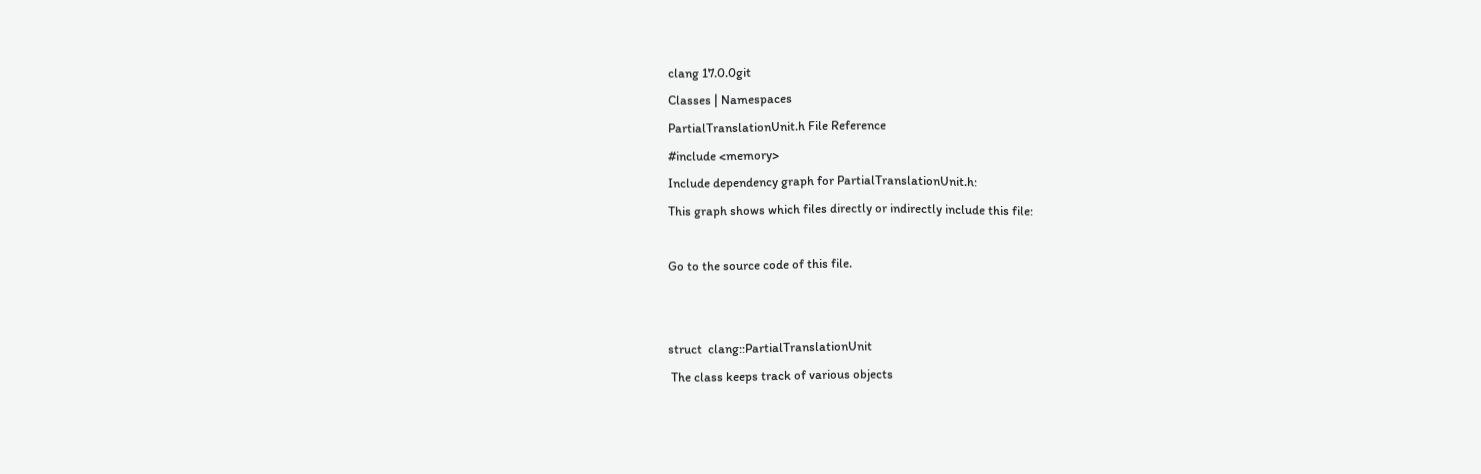clang 17.0.0git
Classes | Namespaces
PartialTranslationUnit.h File Reference
#include <memory>
Include dependency graph for PartialTranslationUnit.h:
This graph shows which files directly or indirectly include this file:

Go to the source code of this file.


struct  clang::PartialTranslationUnit
 The class keeps track of various objects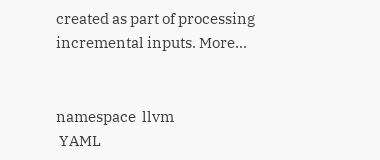created as part of processing incremental inputs. More...


namespace  llvm
 YAML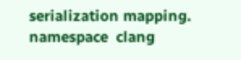serialization mapping.
namespace  clang